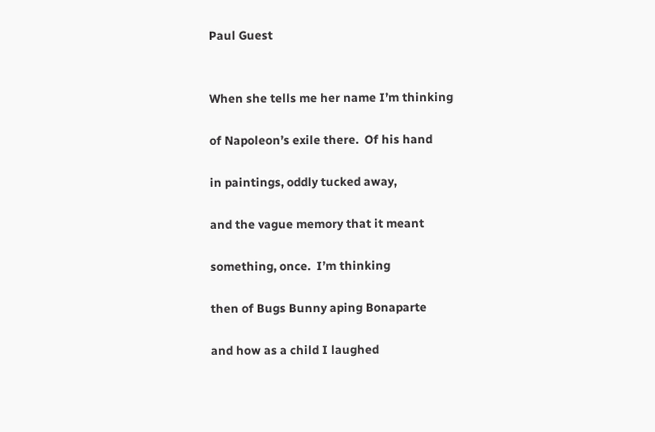Paul Guest


When she tells me her name I’m thinking

of Napoleon’s exile there.  Of his hand

in paintings, oddly tucked away,

and the vague memory that it meant

something, once.  I’m thinking

then of Bugs Bunny aping Bonaparte

and how as a child I laughed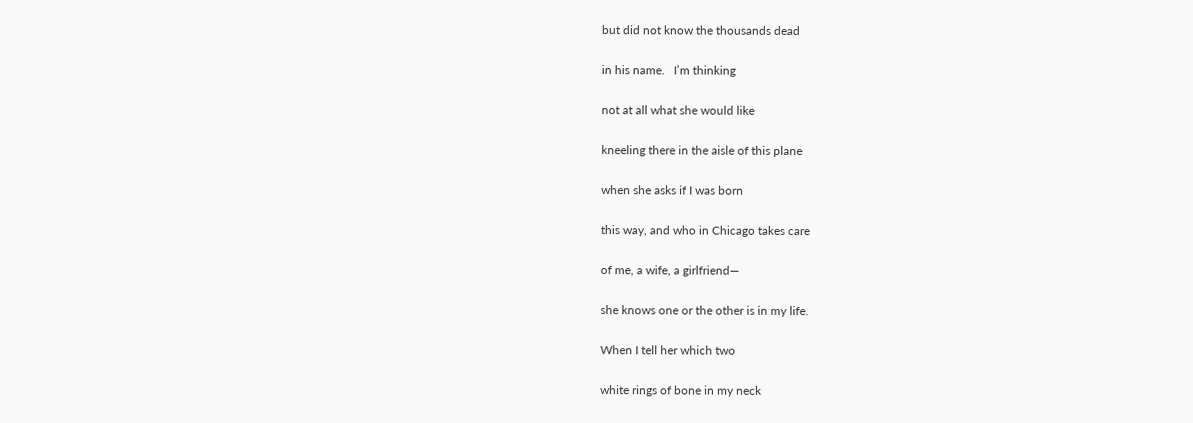but did not know the thousands dead

in his name.   I’m thinking

not at all what she would like

kneeling there in the aisle of this plane

when she asks if I was born

this way, and who in Chicago takes care

of me, a wife, a girlfriend—

she knows one or the other is in my life.

When I tell her which two

white rings of bone in my neck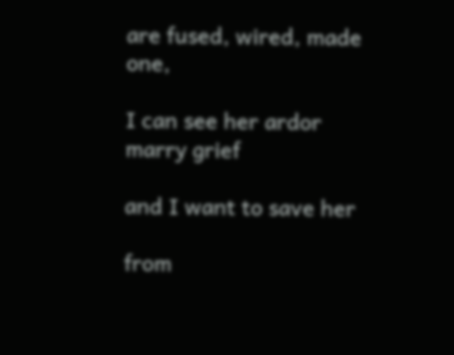are fused, wired, made one,

I can see her ardor marry grief

and I want to save her

from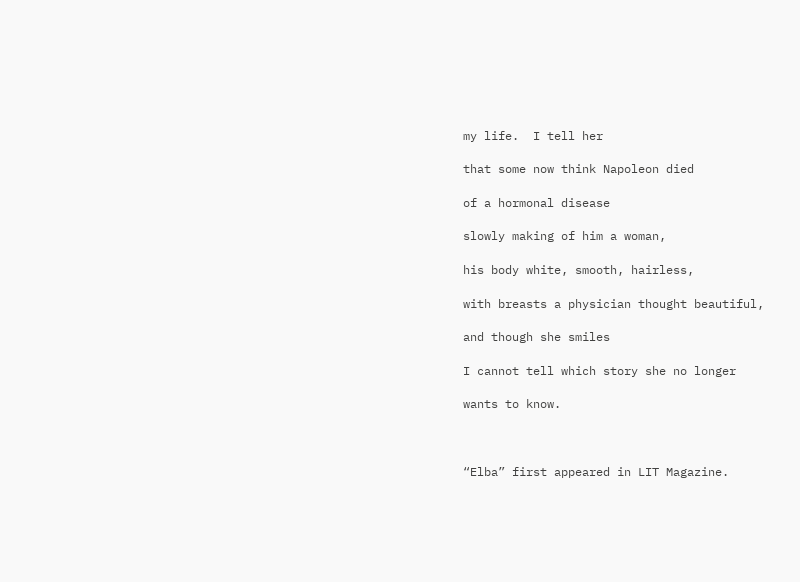my life.  I tell her

that some now think Napoleon died

of a hormonal disease

slowly making of him a woman,

his body white, smooth, hairless,

with breasts a physician thought beautiful,

and though she smiles

I cannot tell which story she no longer

wants to know.



“Elba” first appeared in LIT Magazine.